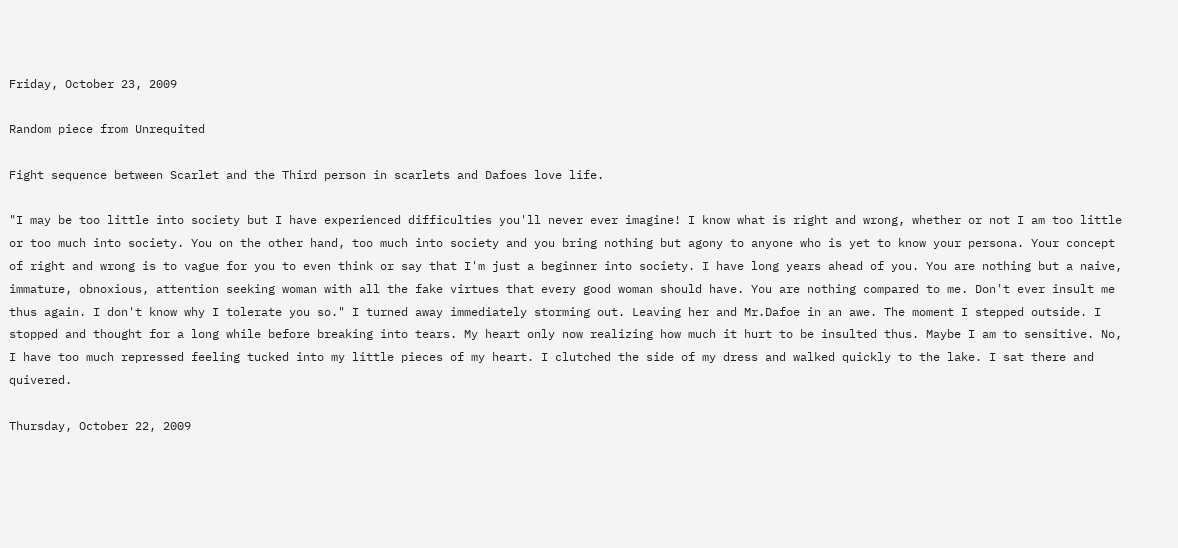Friday, October 23, 2009

Random piece from Unrequited

Fight sequence between Scarlet and the Third person in scarlets and Dafoes love life.

"I may be too little into society but I have experienced difficulties you'll never ever imagine! I know what is right and wrong, whether or not I am too little or too much into society. You on the other hand, too much into society and you bring nothing but agony to anyone who is yet to know your persona. Your concept of right and wrong is to vague for you to even think or say that I'm just a beginner into society. I have long years ahead of you. You are nothing but a naive, immature, obnoxious, attention seeking woman with all the fake virtues that every good woman should have. You are nothing compared to me. Don't ever insult me thus again. I don't know why I tolerate you so." I turned away immediately storming out. Leaving her and Mr.Dafoe in an awe. The moment I stepped outside. I stopped and thought for a long while before breaking into tears. My heart only now realizing how much it hurt to be insulted thus. Maybe I am to sensitive. No, I have too much repressed feeling tucked into my little pieces of my heart. I clutched the side of my dress and walked quickly to the lake. I sat there and quivered.

Thursday, October 22, 2009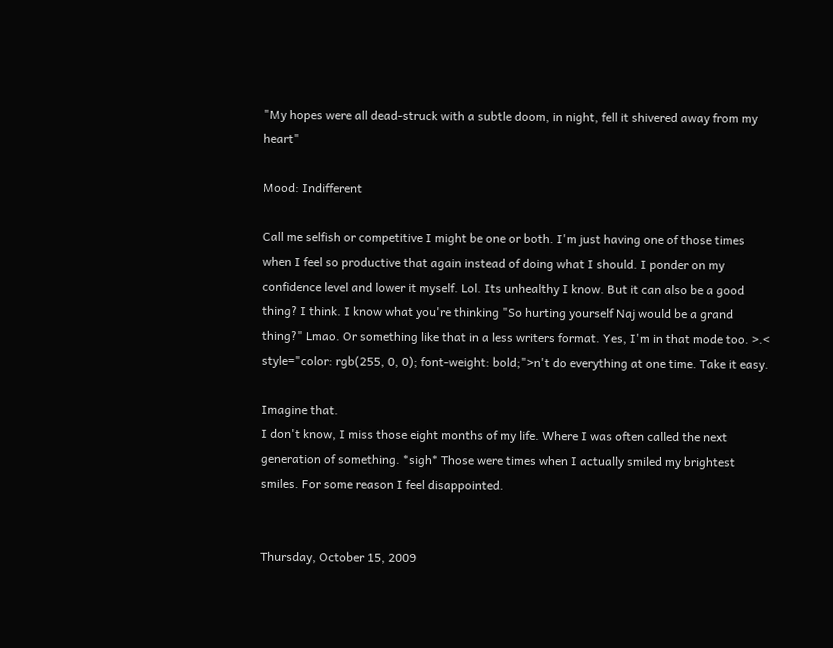"My hopes were all dead-struck with a subtle doom, in night, fell it shivered away from my heart"

Mood: Indifferent

Call me selfish or competitive I might be one or both. I'm just having one of those times when I feel so productive that again instead of doing what I should. I ponder on my confidence level and lower it myself. Lol. Its unhealthy I know. But it can also be a good thing? I think. I know what you're thinking "So hurting yourself Naj would be a grand thing?" Lmao. Or something like that in a less writers format. Yes, I'm in that mode too. >.< style="color: rgb(255, 0, 0); font-weight: bold;">n't do everything at one time. Take it easy.

Imagine that.
I don't know, I miss those eight months of my life. Where I was often called the next generation of something. *sigh* Those were times when I actually smiled my brightest smiles. For some reason I feel disappointed.


Thursday, October 15, 2009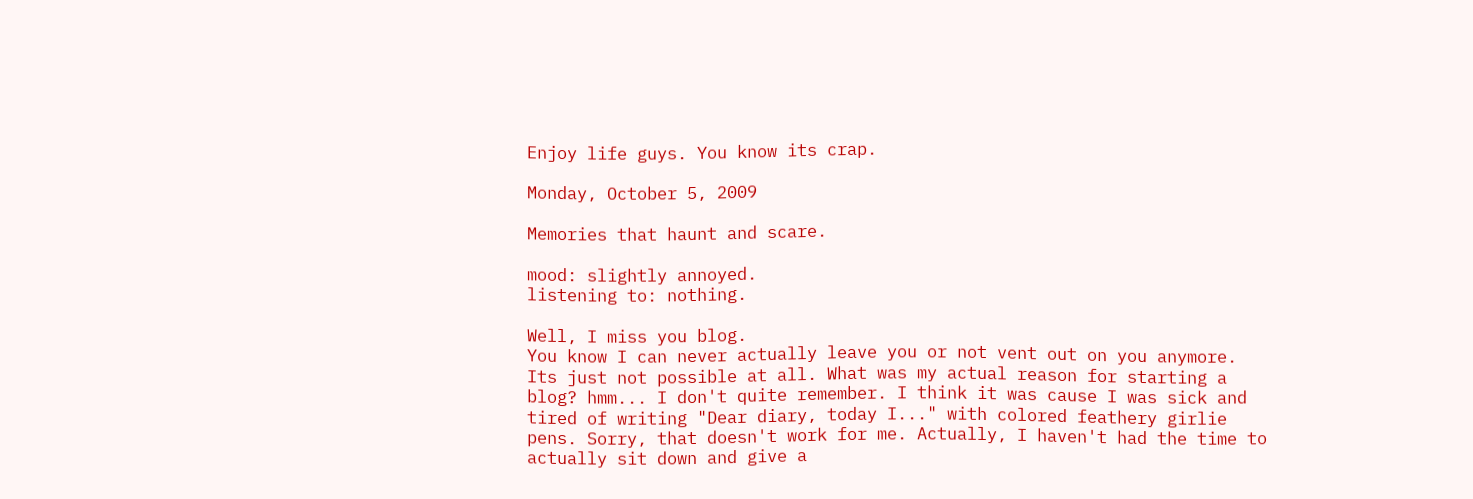Enjoy life guys. You know its crap.

Monday, October 5, 2009

Memories that haunt and scare.

mood: slightly annoyed.
listening to: nothing.

Well, I miss you blog.
You know I can never actually leave you or not vent out on you anymore.
Its just not possible at all. What was my actual reason for starting a blog? hmm... I don't quite remember. I think it was cause I was sick and tired of writing "Dear diary, today I..." with colored feathery girlie pens. Sorry, that doesn't work for me. Actually, I haven't had the time to actually sit down and give a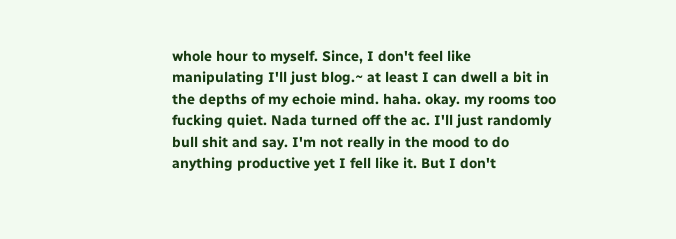whole hour to myself. Since, I don't feel like manipulating I'll just blog.~ at least I can dwell a bit in the depths of my echoie mind. haha. okay. my rooms too fucking quiet. Nada turned off the ac. I'll just randomly bull shit and say. I'm not really in the mood to do anything productive yet I fell like it. But I don't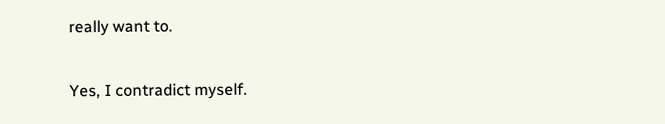really want to.

Yes, I contradict myself.